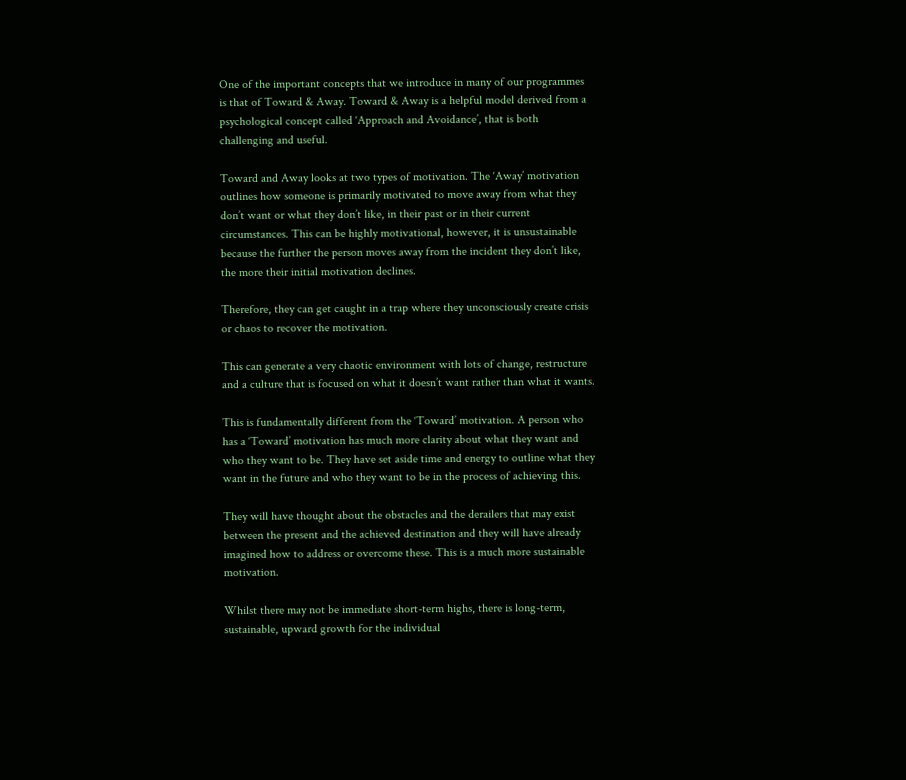One of the important concepts that we introduce in many of our programmes is that of Toward & Away. Toward & Away is a helpful model derived from a psychological concept called ‘Approach and Avoidance’, that is both challenging and useful.

Toward and Away looks at two types of motivation. The ‘Away’ motivation outlines how someone is primarily motivated to move away from what they don’t want or what they don’t like, in their past or in their current circumstances. This can be highly motivational, however, it is unsustainable because the further the person moves away from the incident they don’t like, the more their initial motivation declines.

Therefore, they can get caught in a trap where they unconsciously create crisis or chaos to recover the motivation.

This can generate a very chaotic environment with lots of change, restructure and a culture that is focused on what it doesn’t want rather than what it wants.

This is fundamentally different from the ‘Toward’ motivation. A person who has a ‘Toward’ motivation has much more clarity about what they want and who they want to be. They have set aside time and energy to outline what they want in the future and who they want to be in the process of achieving this.

They will have thought about the obstacles and the derailers that may exist between the present and the achieved destination and they will have already imagined how to address or overcome these. This is a much more sustainable motivation.

Whilst there may not be immediate short-term highs, there is long-term, sustainable, upward growth for the individual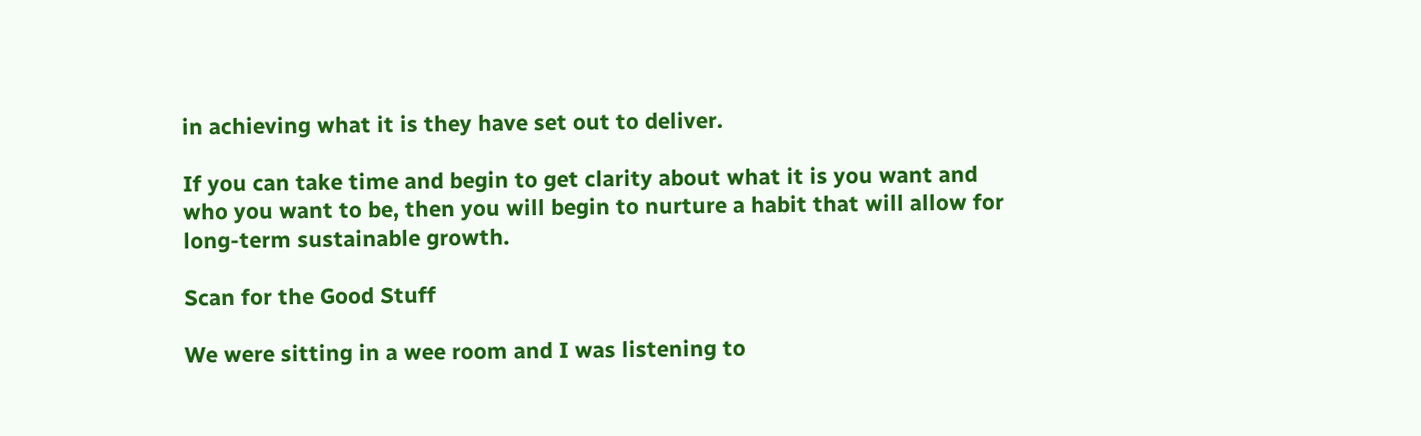in achieving what it is they have set out to deliver.

If you can take time and begin to get clarity about what it is you want and who you want to be, then you will begin to nurture a habit that will allow for long-term sustainable growth.

Scan for the Good Stuff

We were sitting in a wee room and I was listening to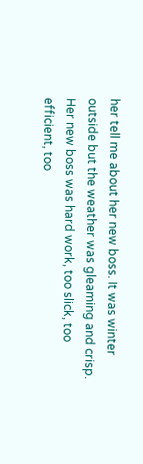her tell me about her new boss. It was winter outside but the weather was gleaming and crisp. Her new boss was hard work, too slick, too efficient, too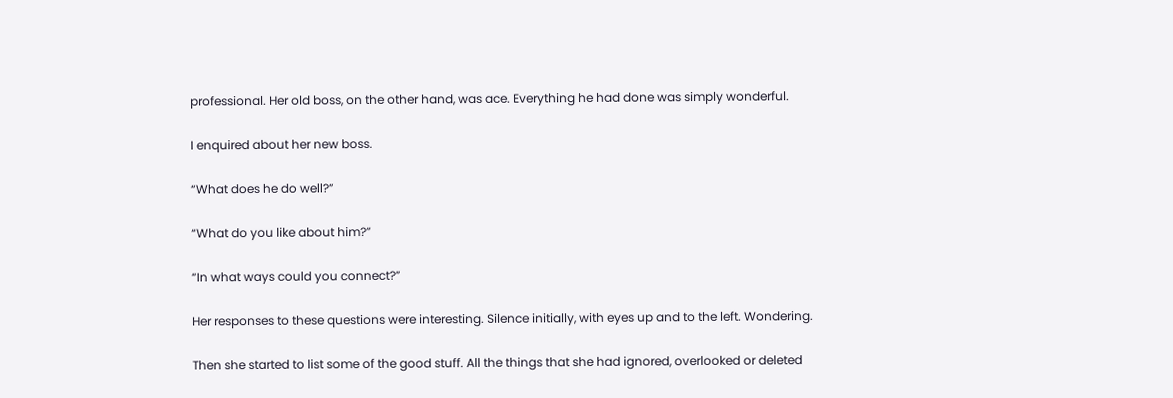professional. Her old boss, on the other hand, was ace. Everything he had done was simply wonderful.

I enquired about her new boss.

“What does he do well?”

“What do you like about him?”

“In what ways could you connect?”

Her responses to these questions were interesting. Silence initially, with eyes up and to the left. Wondering.

Then she started to list some of the good stuff. All the things that she had ignored, overlooked or deleted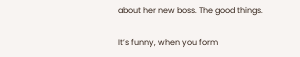about her new boss. The good things.

It’s funny, when you form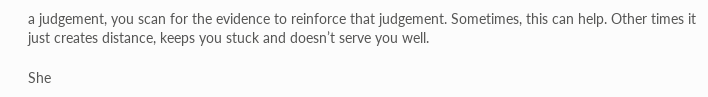a judgement, you scan for the evidence to reinforce that judgement. Sometimes, this can help. Other times it just creates distance, keeps you stuck and doesn’t serve you well.

She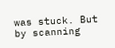was stuck. But by scanning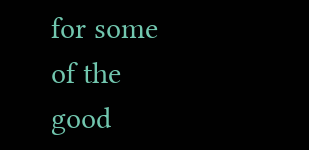for some of the good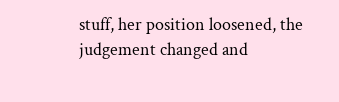stuff, her position loosened, the judgement changed and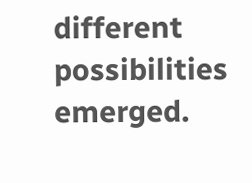different possibilities emerged.